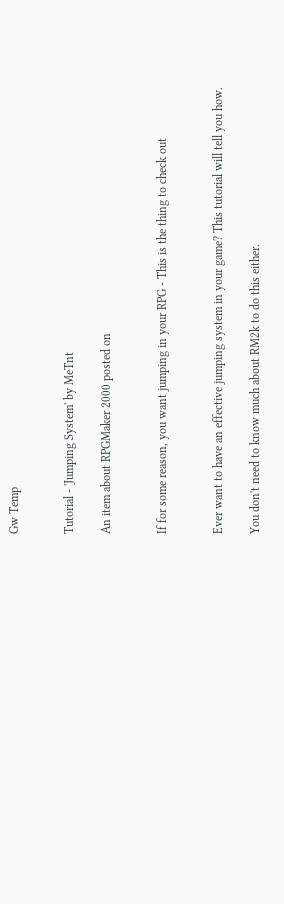Gw Temp


Tutorial - 'Jumping System' by MeTnt

An item about RPGMaker 2000 posted on


If for some reason, you want jumping in your RPG - This is the thing to check out


Ever want to have an effective jumping system in your game? This tutorial will tell you how.

You don't need to know much about RM2k to do this either.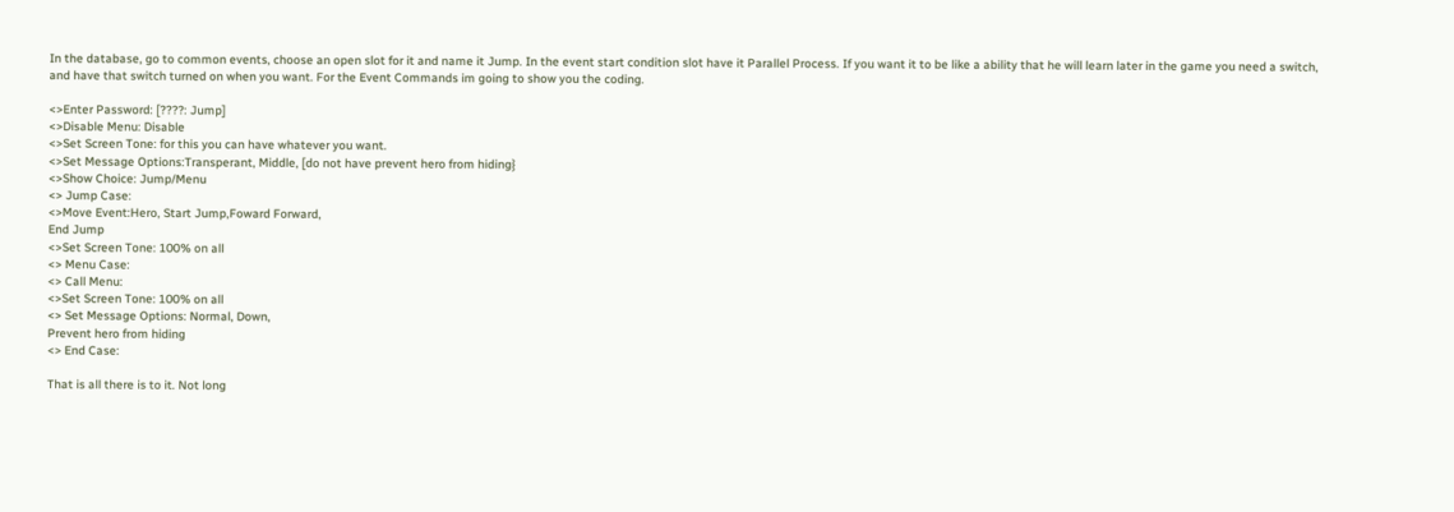In the database, go to common events, choose an open slot for it and name it Jump. In the event start condition slot have it Parallel Process. If you want it to be like a ability that he will learn later in the game you need a switch, and have that switch turned on when you want. For the Event Commands im going to show you the coding.

<>Enter Password: [????: Jump]
<>Disable Menu: Disable
<>Set Screen Tone: for this you can have whatever you want.
<>Set Message Options:Transperant, Middle, [do not have prevent hero from hiding}
<>Show Choice: Jump/Menu
<> Jump Case:
<>Move Event:Hero, Start Jump,Foward Forward,
End Jump
<>Set Screen Tone: 100% on all
<> Menu Case:
<> Call Menu:
<>Set Screen Tone: 100% on all
<> Set Message Options: Normal, Down,
Prevent hero from hiding
<> End Case:

That is all there is to it. Not long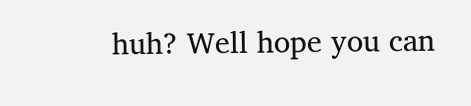huh? Well hope you can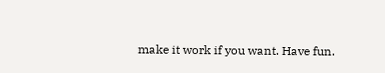make it work if you want. Have fun.